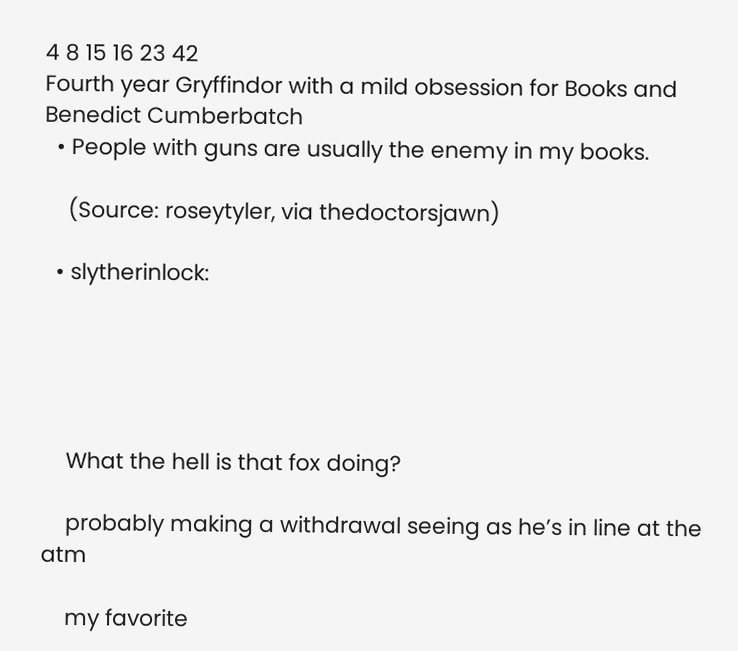4 8 15 16 23 42
Fourth year Gryffindor with a mild obsession for Books and Benedict Cumberbatch
  • People with guns are usually the enemy in my books.

    (Source: roseytyler, via thedoctorsjawn)

  • slytherinlock:





    What the hell is that fox doing?

    probably making a withdrawal seeing as he’s in line at the atm

    my favorite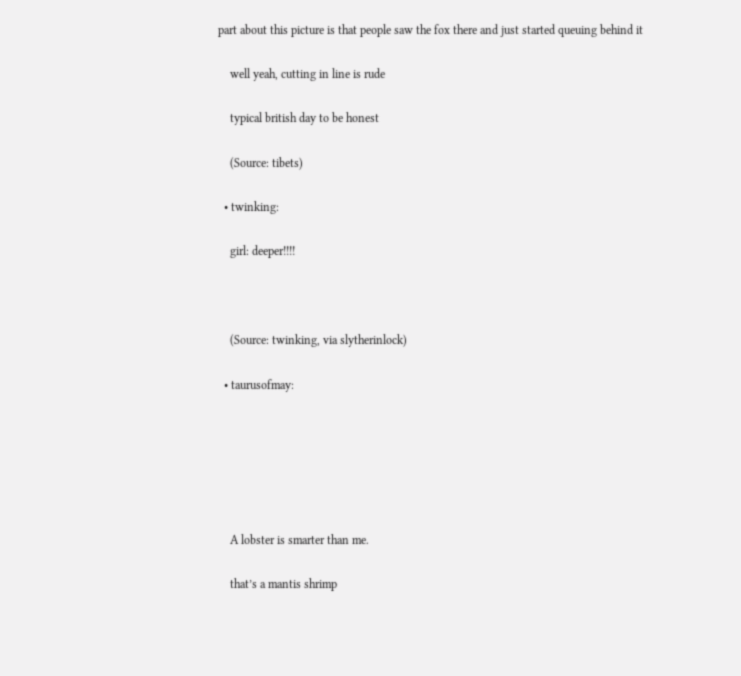part about this picture is that people saw the fox there and just started queuing behind it

    well yeah, cutting in line is rude

    typical british day to be honest

    (Source: tibets)

  • twinking:

    girl: deeper!!!!



    (Source: twinking, via slytherinlock)

  • taurusofmay:






    A lobster is smarter than me.

    that’s a mantis shrimp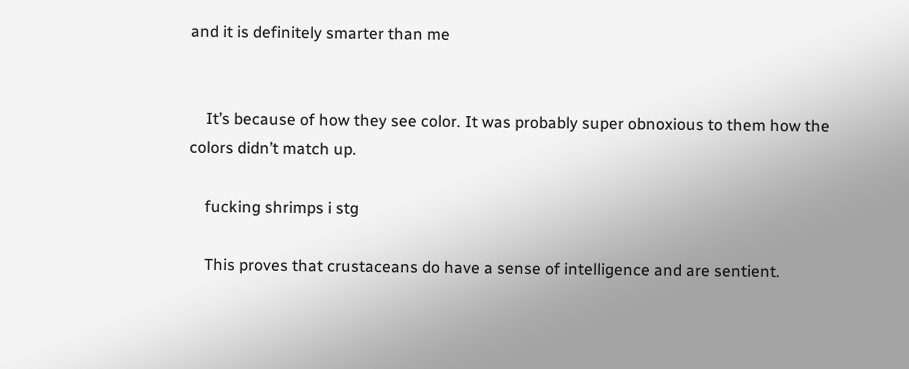and it is definitely smarter than me


    It’s because of how they see color. It was probably super obnoxious to them how the colors didn’t match up.

    fucking shrimps i stg

    This proves that crustaceans do have a sense of intelligence and are sentient.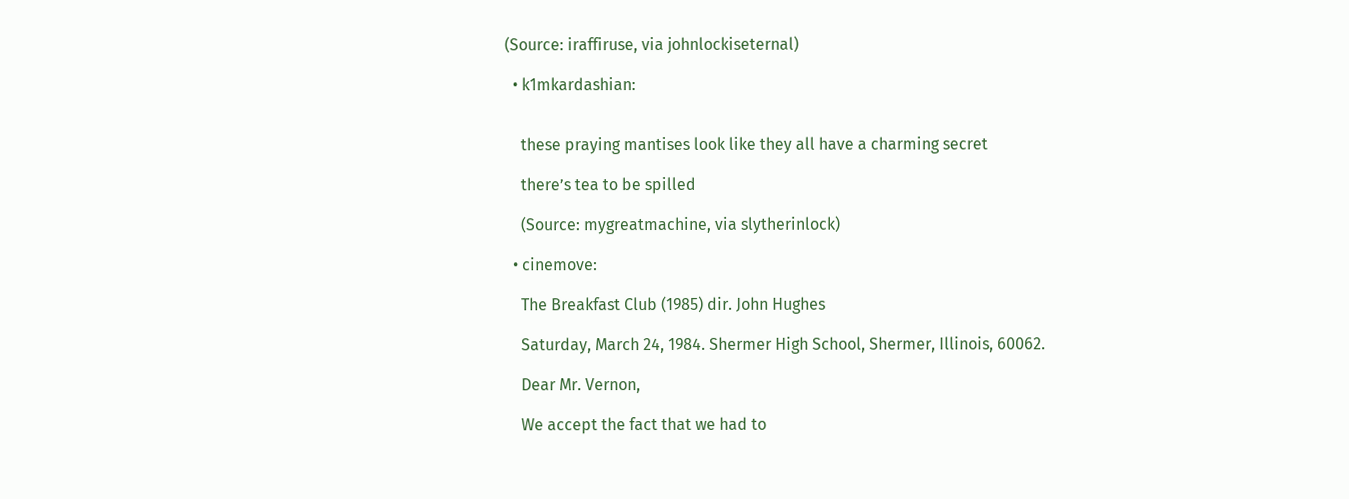(Source: iraffiruse, via johnlockiseternal)

  • k1mkardashian:


    these praying mantises look like they all have a charming secret

    there’s tea to be spilled

    (Source: mygreatmachine, via slytherinlock)

  • cinemove:

    The Breakfast Club (1985) dir. John Hughes

    Saturday, March 24, 1984. Shermer High School, Shermer, Illinois, 60062.

    Dear Mr. Vernon,

    We accept the fact that we had to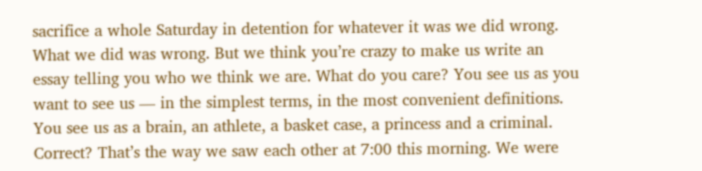sacrifice a whole Saturday in detention for whatever it was we did wrong. What we did was wrong. But we think you’re crazy to make us write an essay telling you who we think we are. What do you care? You see us as you want to see us — in the simplest terms, in the most convenient definitions. You see us as a brain, an athlete, a basket case, a princess and a criminal. Correct? That’s the way we saw each other at 7:00 this morning. We were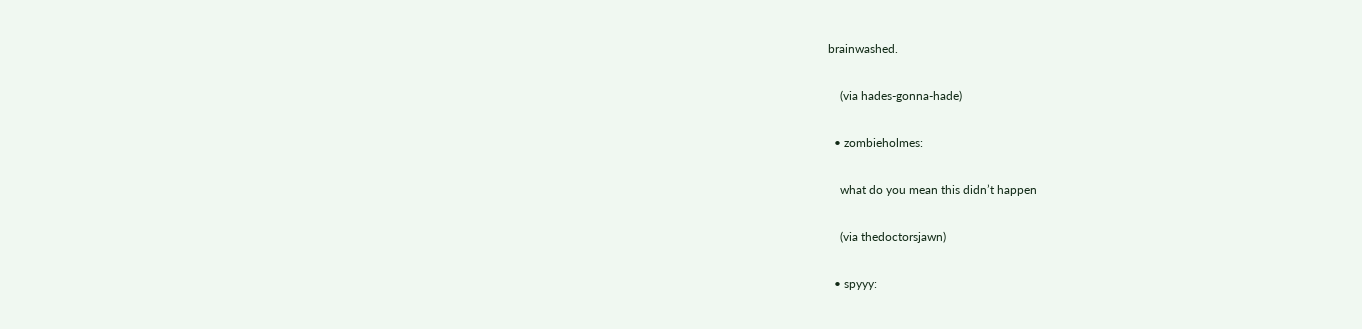brainwashed.

    (via hades-gonna-hade)

  • zombieholmes:

    what do you mean this didn’t happen

    (via thedoctorsjawn)

  • spyyy: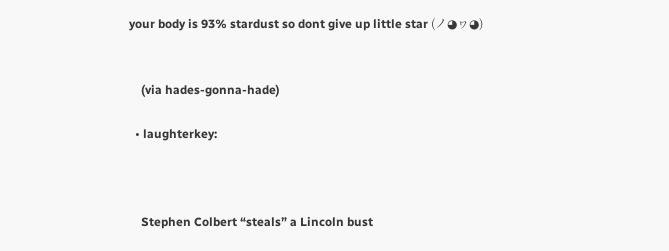your body is 93% stardust so dont give up little star (ノ◕ヮ◕)


    (via hades-gonna-hade)

  • laughterkey:



    Stephen Colbert “steals” a Lincoln bust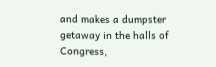and makes a dumpster getaway in the halls of Congress,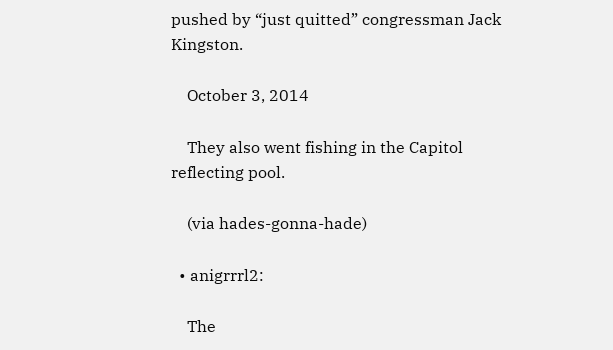pushed by “just quitted” congressman Jack Kingston.

    October 3, 2014

    They also went fishing in the Capitol reflecting pool.

    (via hades-gonna-hade)

  • anigrrrl2:

    The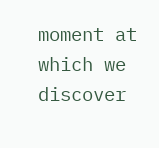moment at which we discover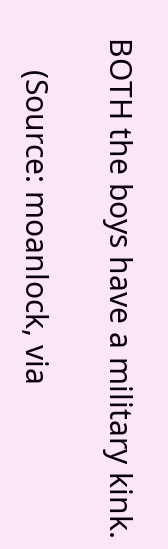BOTH the boys have a military kink.

    (Source: moanlock, via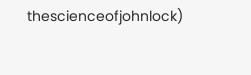thescienceofjohnlock)